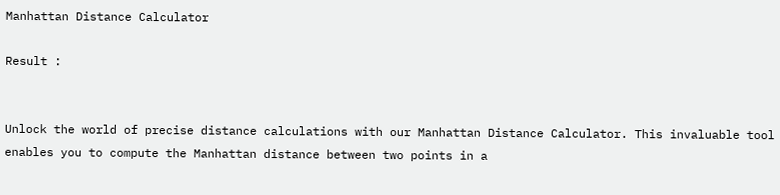Manhattan Distance Calculator

Result :


Unlock the world of precise distance calculations with our Manhattan Distance Calculator. This invaluable tool enables you to compute the Manhattan distance between two points in a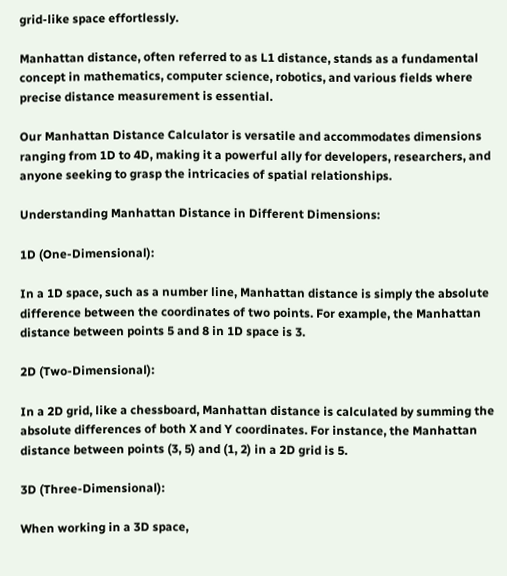grid-like space effortlessly.

Manhattan distance, often referred to as L1 distance, stands as a fundamental concept in mathematics, computer science, robotics, and various fields where precise distance measurement is essential.

Our Manhattan Distance Calculator is versatile and accommodates dimensions ranging from 1D to 4D, making it a powerful ally for developers, researchers, and anyone seeking to grasp the intricacies of spatial relationships.

Understanding Manhattan Distance in Different Dimensions:

1D (One-Dimensional):

In a 1D space, such as a number line, Manhattan distance is simply the absolute difference between the coordinates of two points. For example, the Manhattan distance between points 5 and 8 in 1D space is 3.

2D (Two-Dimensional):

In a 2D grid, like a chessboard, Manhattan distance is calculated by summing the absolute differences of both X and Y coordinates. For instance, the Manhattan distance between points (3, 5) and (1, 2) in a 2D grid is 5.

3D (Three-Dimensional):

When working in a 3D space,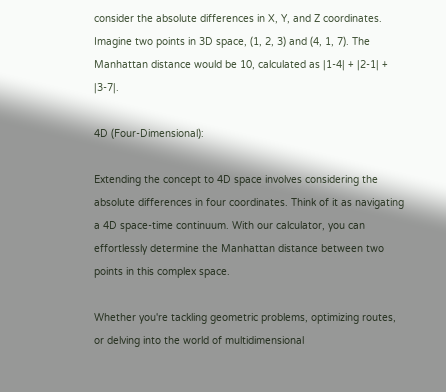consider the absolute differences in X, Y, and Z coordinates. Imagine two points in 3D space, (1, 2, 3) and (4, 1, 7). The Manhattan distance would be 10, calculated as |1-4| + |2-1| + |3-7|.

4D (Four-Dimensional):

Extending the concept to 4D space involves considering the absolute differences in four coordinates. Think of it as navigating a 4D space-time continuum. With our calculator, you can effortlessly determine the Manhattan distance between two points in this complex space.

Whether you're tackling geometric problems, optimizing routes, or delving into the world of multidimensional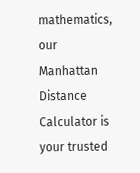mathematics, our Manhattan Distance Calculator is your trusted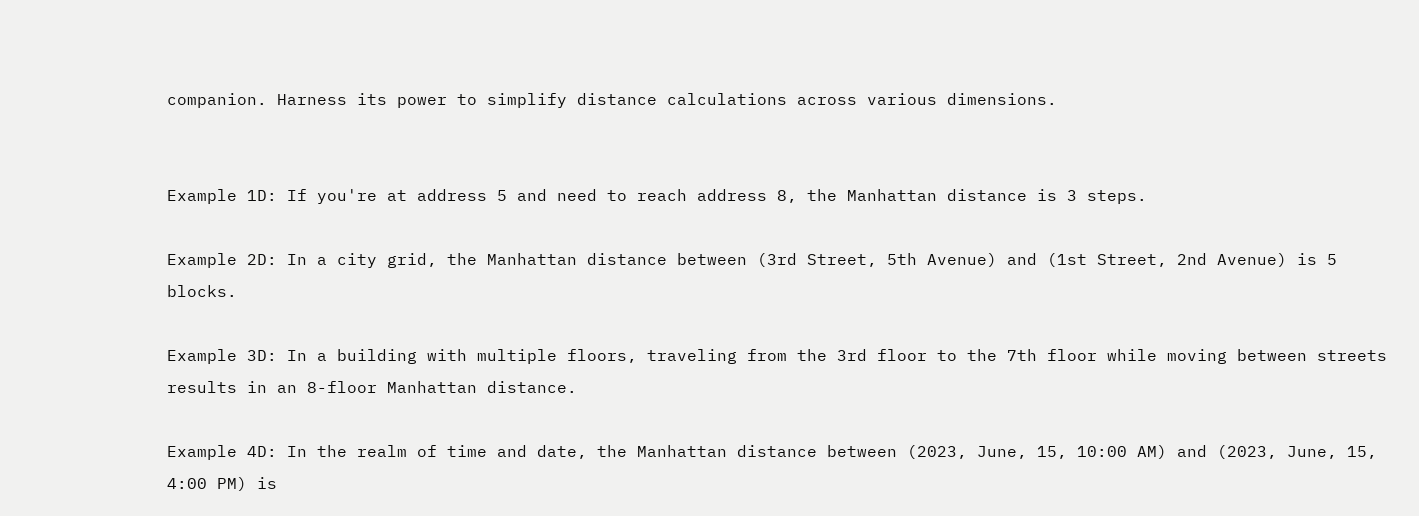companion. Harness its power to simplify distance calculations across various dimensions.


Example 1D: If you're at address 5 and need to reach address 8, the Manhattan distance is 3 steps.

Example 2D: In a city grid, the Manhattan distance between (3rd Street, 5th Avenue) and (1st Street, 2nd Avenue) is 5 blocks.

Example 3D: In a building with multiple floors, traveling from the 3rd floor to the 7th floor while moving between streets results in an 8-floor Manhattan distance.

Example 4D: In the realm of time and date, the Manhattan distance between (2023, June, 15, 10:00 AM) and (2023, June, 15, 4:00 PM) is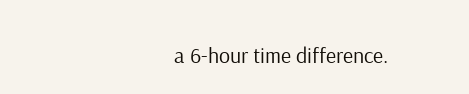a 6-hour time difference.